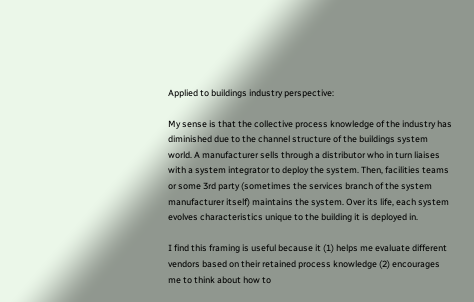Applied to buildings industry perspective:

My sense is that the collective process knowledge of the industry has diminished due to the channel structure of the buildings system world. A manufacturer sells through a distributor who in turn liaises with a system integrator to deploy the system. Then, facilities teams or some 3rd party (sometimes the services branch of the system manufacturer itself) maintains the system. Over its life, each system evolves characteristics unique to the building it is deployed in.

I find this framing is useful because it (1) helps me evaluate different vendors based on their retained process knowledge (2) encourages me to think about how to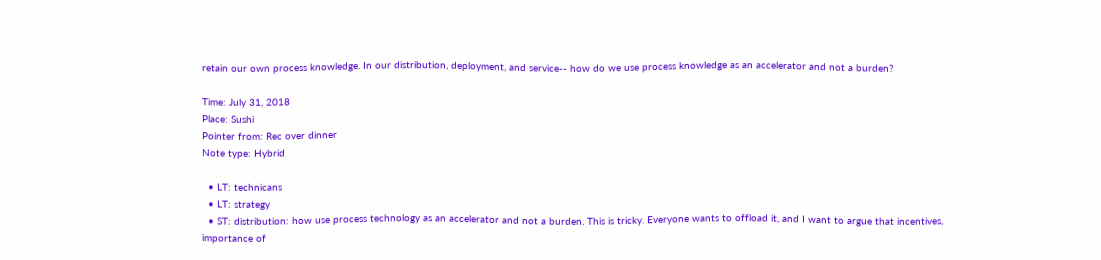retain our own process knowledge. In our distribution, deployment, and service-- how do we use process knowledge as an accelerator and not a burden?

Time: July 31, 2018
Place: Sushi
Pointer from: Rec over dinner
Note type: Hybrid

  • LT: technicans
  • LT: strategy
  • ST: distribution: how use process technology as an accelerator and not a burden. This is tricky. Everyone wants to offload it, and I want to argue that incentives, importance of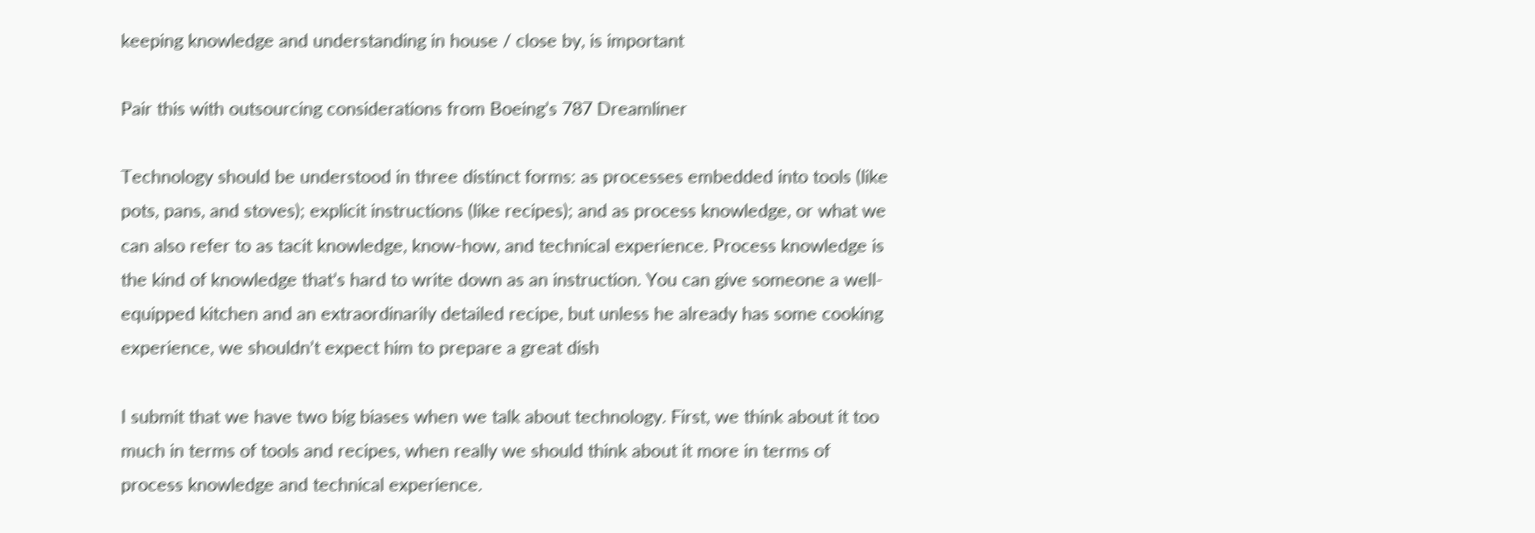keeping knowledge and understanding in house / close by, is important

Pair this with outsourcing considerations from Boeing’s 787 Dreamliner

Technology should be understood in three distinct forms: as processes embedded into tools (like pots, pans, and stoves); explicit instructions (like recipes); and as process knowledge, or what we can also refer to as tacit knowledge, know-how, and technical experience. Process knowledge is the kind of knowledge that’s hard to write down as an instruction. You can give someone a well-equipped kitchen and an extraordinarily detailed recipe, but unless he already has some cooking experience, we shouldn’t expect him to prepare a great dish

I submit that we have two big biases when we talk about technology. First, we think about it too much in terms of tools and recipes, when really we should think about it more in terms of process knowledge and technical experience.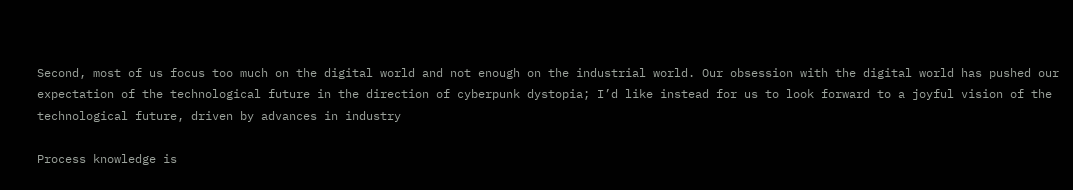Second, most of us focus too much on the digital world and not enough on the industrial world. Our obsession with the digital world has pushed our expectation of the technological future in the direction of cyberpunk dystopia; I’d like instead for us to look forward to a joyful vision of the technological future, driven by advances in industry

Process knowledge is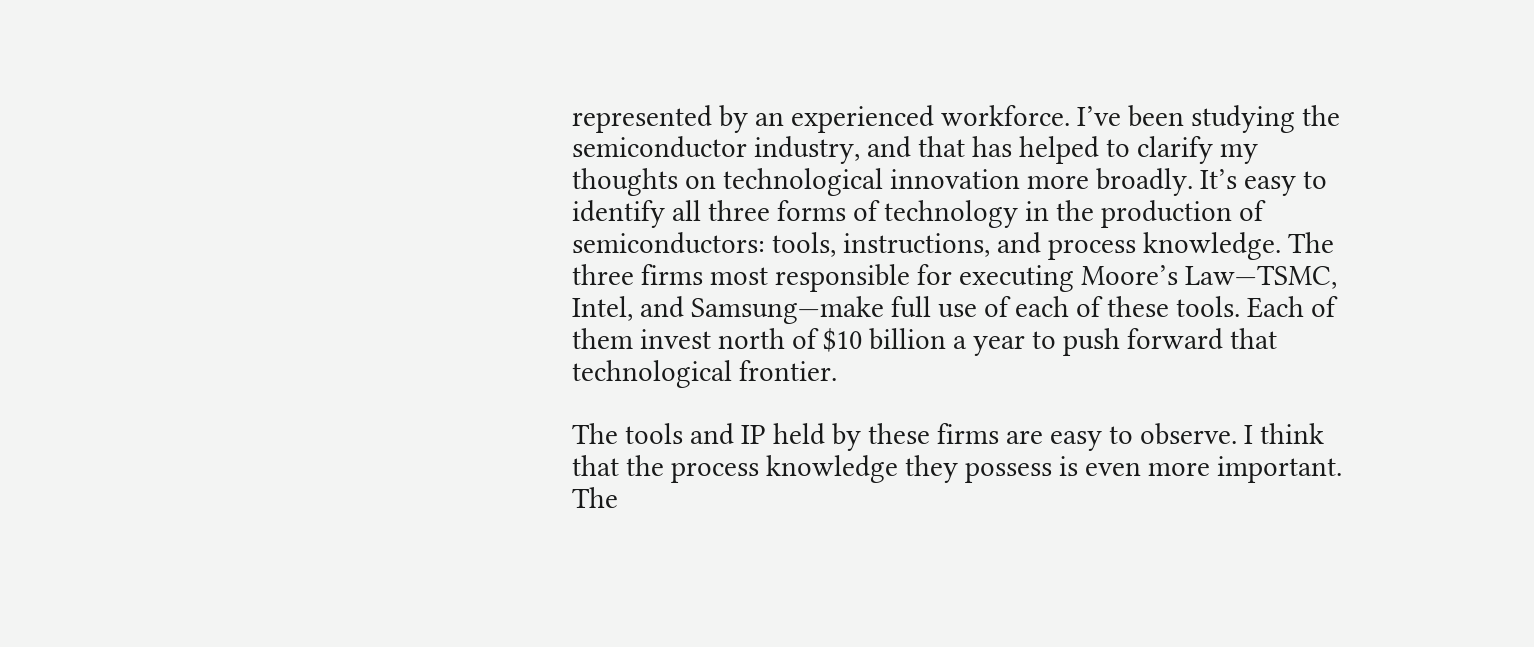represented by an experienced workforce. I’ve been studying the semiconductor industry, and that has helped to clarify my thoughts on technological innovation more broadly. It’s easy to identify all three forms of technology in the production of semiconductors: tools, instructions, and process knowledge. The three firms most responsible for executing Moore’s Law—TSMC, Intel, and Samsung—make full use of each of these tools. Each of them invest north of $10 billion a year to push forward that technological frontier.

The tools and IP held by these firms are easy to observe. I think that the process knowledge they possess is even more important. The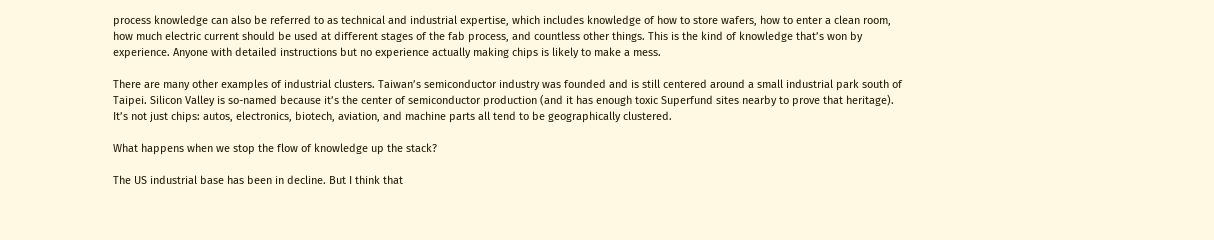process knowledge can also be referred to as technical and industrial expertise, which includes knowledge of how to store wafers, how to enter a clean room, how much electric current should be used at different stages of the fab process, and countless other things. This is the kind of knowledge that’s won by experience. Anyone with detailed instructions but no experience actually making chips is likely to make a mess.

There are many other examples of industrial clusters. Taiwan’s semiconductor industry was founded and is still centered around a small industrial park south of Taipei. Silicon Valley is so-named because it’s the center of semiconductor production (and it has enough toxic Superfund sites nearby to prove that heritage). It’s not just chips: autos, electronics, biotech, aviation, and machine parts all tend to be geographically clustered.

What happens when we stop the flow of knowledge up the stack?

The US industrial base has been in decline. But I think that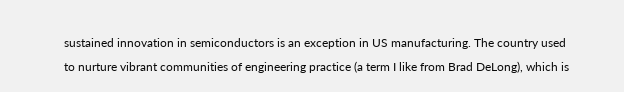sustained innovation in semiconductors is an exception in US manufacturing. The country used to nurture vibrant communities of engineering practice (a term I like from Brad DeLong), which is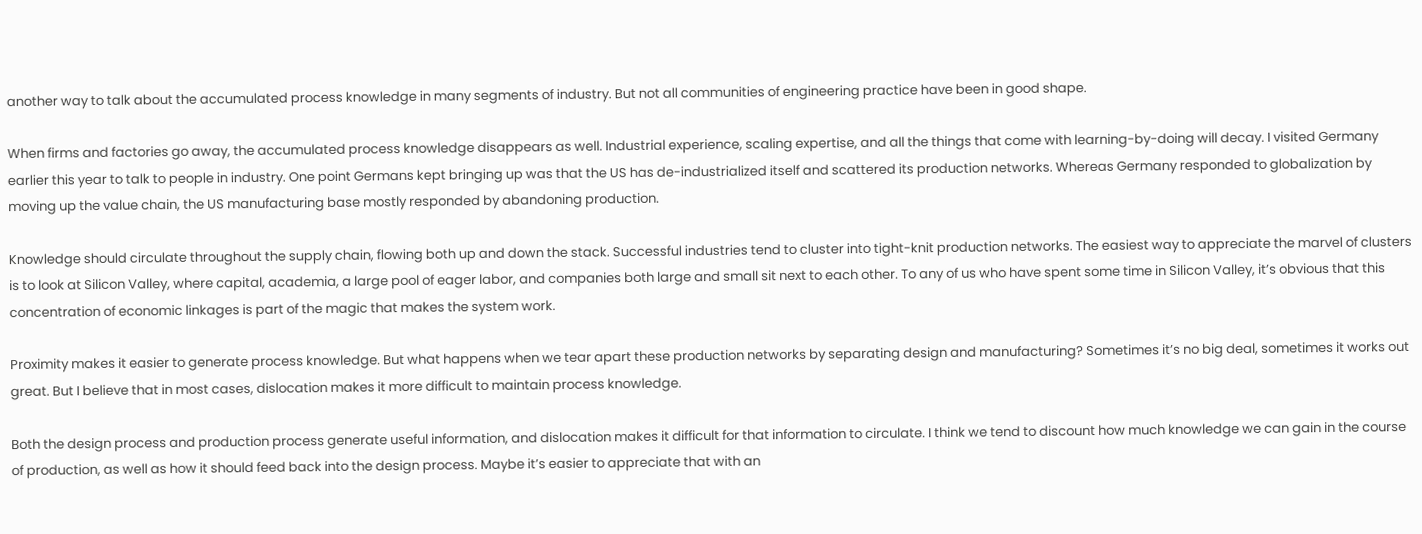another way to talk about the accumulated process knowledge in many segments of industry. But not all communities of engineering practice have been in good shape.

When firms and factories go away, the accumulated process knowledge disappears as well. Industrial experience, scaling expertise, and all the things that come with learning-by-doing will decay. I visited Germany earlier this year to talk to people in industry. One point Germans kept bringing up was that the US has de-industrialized itself and scattered its production networks. Whereas Germany responded to globalization by moving up the value chain, the US manufacturing base mostly responded by abandoning production.

Knowledge should circulate throughout the supply chain, flowing both up and down the stack. Successful industries tend to cluster into tight-knit production networks. The easiest way to appreciate the marvel of clusters is to look at Silicon Valley, where capital, academia, a large pool of eager labor, and companies both large and small sit next to each other. To any of us who have spent some time in Silicon Valley, it’s obvious that this concentration of economic linkages is part of the magic that makes the system work.

Proximity makes it easier to generate process knowledge. But what happens when we tear apart these production networks by separating design and manufacturing? Sometimes it’s no big deal, sometimes it works out great. But I believe that in most cases, dislocation makes it more difficult to maintain process knowledge.

Both the design process and production process generate useful information, and dislocation makes it difficult for that information to circulate. I think we tend to discount how much knowledge we can gain in the course of production, as well as how it should feed back into the design process. Maybe it’s easier to appreciate that with an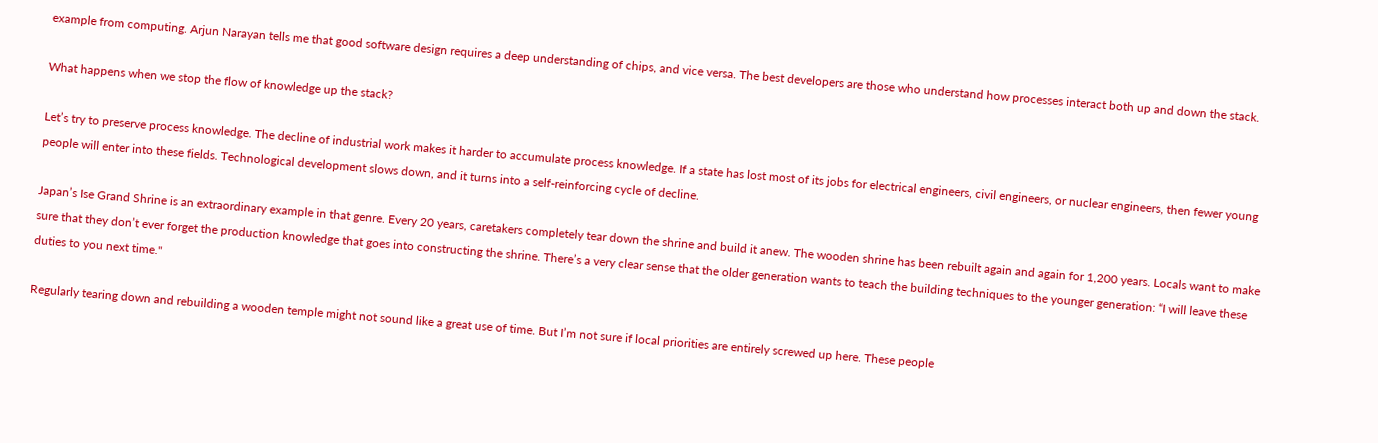example from computing. Arjun Narayan tells me that good software design requires a deep understanding of chips, and vice versa. The best developers are those who understand how processes interact both up and down the stack.

What happens when we stop the flow of knowledge up the stack?

Let’s try to preserve process knowledge. The decline of industrial work makes it harder to accumulate process knowledge. If a state has lost most of its jobs for electrical engineers, civil engineers, or nuclear engineers, then fewer young people will enter into these fields. Technological development slows down, and it turns into a self-reinforcing cycle of decline.

Japan’s Ise Grand Shrine is an extraordinary example in that genre. Every 20 years, caretakers completely tear down the shrine and build it anew. The wooden shrine has been rebuilt again and again for 1,200 years. Locals want to make sure that they don’t ever forget the production knowledge that goes into constructing the shrine. There’s a very clear sense that the older generation wants to teach the building techniques to the younger generation: “I will leave these duties to you next time."

Regularly tearing down and rebuilding a wooden temple might not sound like a great use of time. But I’m not sure if local priorities are entirely screwed up here. These people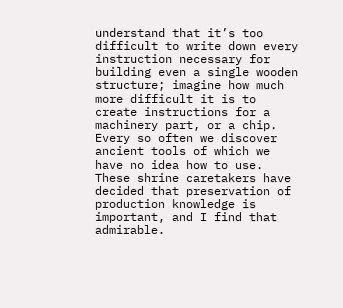understand that it’s too difficult to write down every instruction necessary for building even a single wooden structure; imagine how much more difficult it is to create instructions for a machinery part, or a chip. Every so often we discover ancient tools of which we have no idea how to use. These shrine caretakers have decided that preservation of production knowledge is important, and I find that admirable.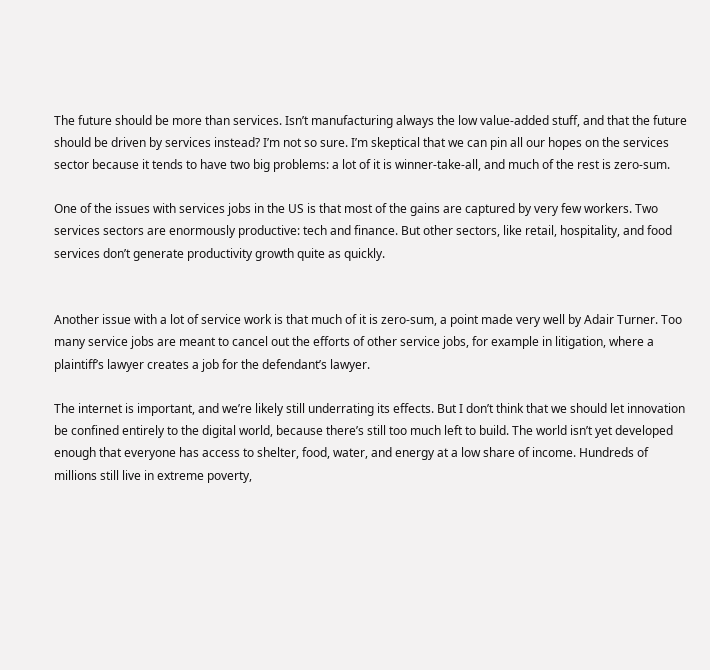The future should be more than services. Isn’t manufacturing always the low value-added stuff, and that the future should be driven by services instead? I’m not so sure. I’m skeptical that we can pin all our hopes on the services sector because it tends to have two big problems: a lot of it is winner-take-all, and much of the rest is zero-sum.

One of the issues with services jobs in the US is that most of the gains are captured by very few workers. Two services sectors are enormously productive: tech and finance. But other sectors, like retail, hospitality, and food services don’t generate productivity growth quite as quickly.


Another issue with a lot of service work is that much of it is zero-sum, a point made very well by Adair Turner. Too many service jobs are meant to cancel out the efforts of other service jobs, for example in litigation, where a plaintiff’s lawyer creates a job for the defendant’s lawyer.

The internet is important, and we’re likely still underrating its effects. But I don’t think that we should let innovation be confined entirely to the digital world, because there’s still too much left to build. The world isn’t yet developed enough that everyone has access to shelter, food, water, and energy at a low share of income. Hundreds of millions still live in extreme poverty,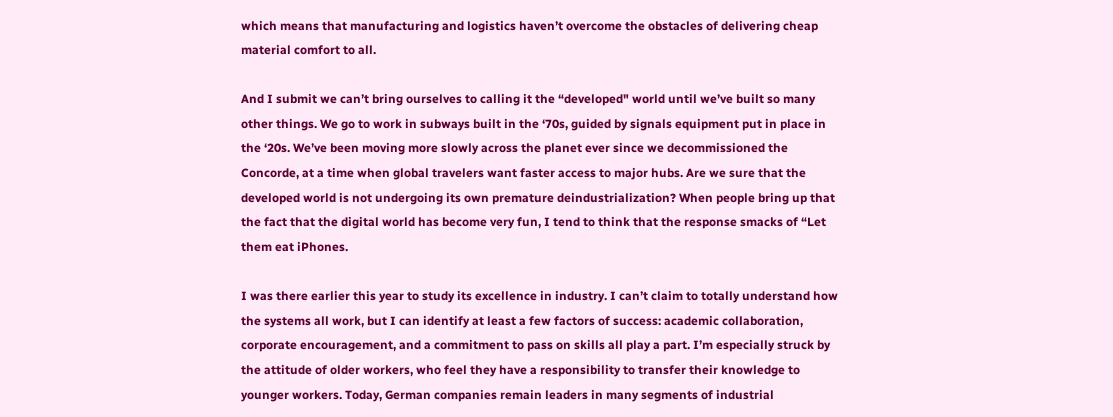which means that manufacturing and logistics haven’t overcome the obstacles of delivering cheap material comfort to all.

And I submit we can’t bring ourselves to calling it the “developed" world until we’ve built so many other things. We go to work in subways built in the ‘70s, guided by signals equipment put in place in the ‘20s. We’ve been moving more slowly across the planet ever since we decommissioned the Concorde, at a time when global travelers want faster access to major hubs. Are we sure that the developed world is not undergoing its own premature deindustrialization? When people bring up that the fact that the digital world has become very fun, I tend to think that the response smacks of “Let them eat iPhones.

I was there earlier this year to study its excellence in industry. I can’t claim to totally understand how the systems all work, but I can identify at least a few factors of success: academic collaboration, corporate encouragement, and a commitment to pass on skills all play a part. I’m especially struck by the attitude of older workers, who feel they have a responsibility to transfer their knowledge to younger workers. Today, German companies remain leaders in many segments of industrial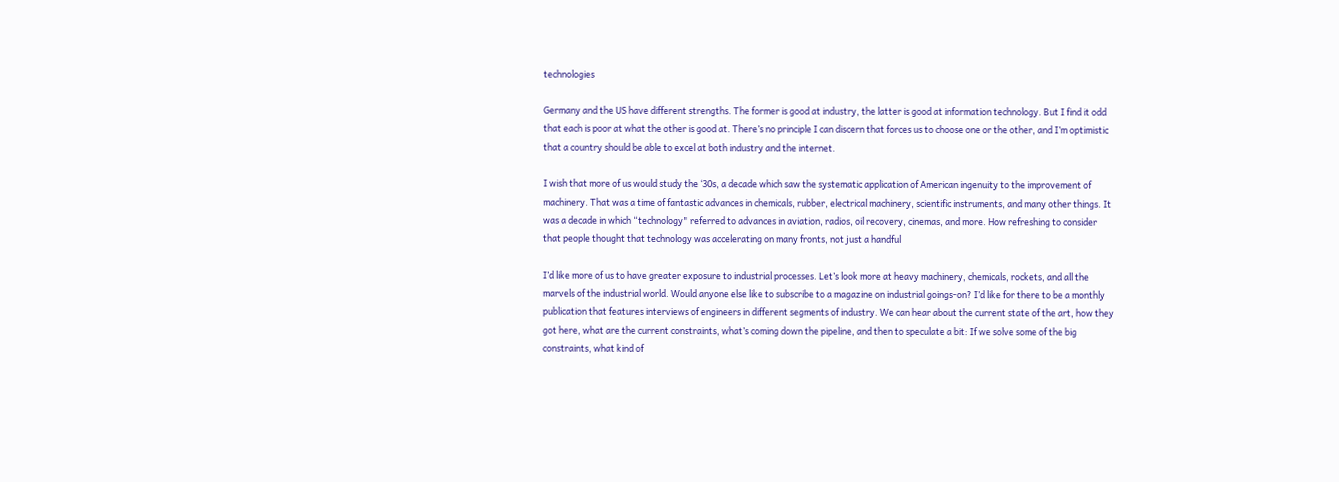technologies

Germany and the US have different strengths. The former is good at industry, the latter is good at information technology. But I find it odd that each is poor at what the other is good at. There’s no principle I can discern that forces us to choose one or the other, and I’m optimistic that a country should be able to excel at both industry and the internet.

I wish that more of us would study the ‘30s, a decade which saw the systematic application of American ingenuity to the improvement of machinery. That was a time of fantastic advances in chemicals, rubber, electrical machinery, scientific instruments, and many other things. It was a decade in which “technology" referred to advances in aviation, radios, oil recovery, cinemas, and more. How refreshing to consider that people thought that technology was accelerating on many fronts, not just a handful

I’d like more of us to have greater exposure to industrial processes. Let’s look more at heavy machinery, chemicals, rockets, and all the marvels of the industrial world. Would anyone else like to subscribe to a magazine on industrial goings-on? I’d like for there to be a monthly publication that features interviews of engineers in different segments of industry. We can hear about the current state of the art, how they got here, what are the current constraints, what’s coming down the pipeline, and then to speculate a bit: If we solve some of the big constraints, what kind of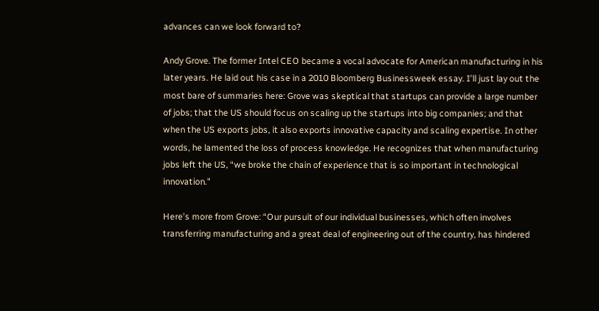advances can we look forward to?

Andy Grove. The former Intel CEO became a vocal advocate for American manufacturing in his later years. He laid out his case in a 2010 Bloomberg Businessweek essay. I’ll just lay out the most bare of summaries here: Grove was skeptical that startups can provide a large number of jobs; that the US should focus on scaling up the startups into big companies; and that when the US exports jobs, it also exports innovative capacity and scaling expertise. In other words, he lamented the loss of process knowledge. He recognizes that when manufacturing jobs left the US, “we broke the chain of experience that is so important in technological innovation."

Here’s more from Grove: “Our pursuit of our individual businesses, which often involves transferring manufacturing and a great deal of engineering out of the country, has hindered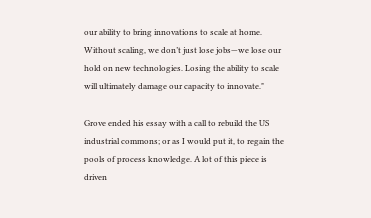our ability to bring innovations to scale at home. Without scaling, we don’t just lose jobs—we lose our hold on new technologies. Losing the ability to scale will ultimately damage our capacity to innovate."

Grove ended his essay with a call to rebuild the US industrial commons; or as I would put it, to regain the pools of process knowledge. A lot of this piece is driven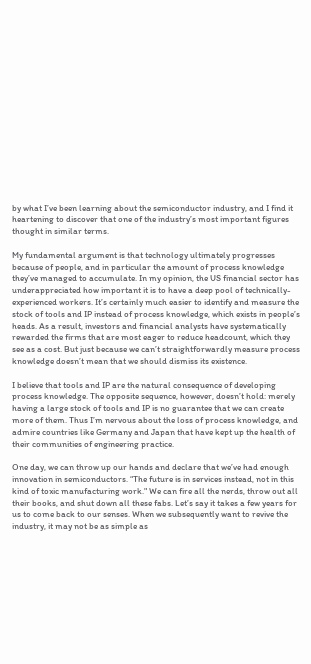by what I’ve been learning about the semiconductor industry, and I find it heartening to discover that one of the industry’s most important figures thought in similar terms.

My fundamental argument is that technology ultimately progresses because of people, and in particular the amount of process knowledge they’ve managed to accumulate. In my opinion, the US financial sector has underappreciated how important it is to have a deep pool of technically-experienced workers. It’s certainly much easier to identify and measure the stock of tools and IP instead of process knowledge, which exists in people’s heads. As a result, investors and financial analysts have systematically rewarded the firms that are most eager to reduce headcount, which they see as a cost. But just because we can’t straightforwardly measure process knowledge doesn’t mean that we should dismiss its existence.

I believe that tools and IP are the natural consequence of developing process knowledge. The opposite sequence, however, doesn’t hold: merely having a large stock of tools and IP is no guarantee that we can create more of them. Thus I’m nervous about the loss of process knowledge, and admire countries like Germany and Japan that have kept up the health of their communities of engineering practice.

One day, we can throw up our hands and declare that we’ve had enough innovation in semiconductors. “The future is in services instead, not in this kind of toxic manufacturing work." We can fire all the nerds, throw out all their books, and shut down all these fabs. Let’s say it takes a few years for us to come back to our senses. When we subsequently want to revive the industry, it may not be as simple as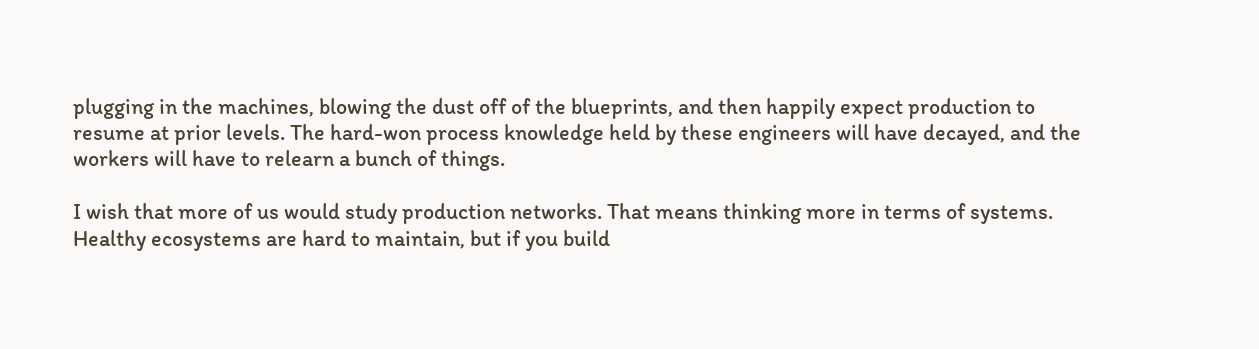plugging in the machines, blowing the dust off of the blueprints, and then happily expect production to resume at prior levels. The hard-won process knowledge held by these engineers will have decayed, and the workers will have to relearn a bunch of things.

I wish that more of us would study production networks. That means thinking more in terms of systems. Healthy ecosystems are hard to maintain, but if you build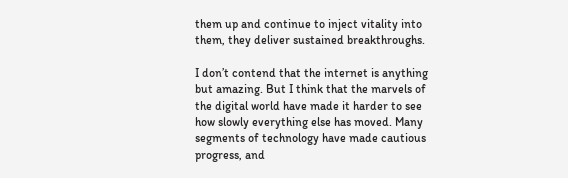them up and continue to inject vitality into them, they deliver sustained breakthroughs.

I don’t contend that the internet is anything but amazing. But I think that the marvels of the digital world have made it harder to see how slowly everything else has moved. Many segments of technology have made cautious progress, and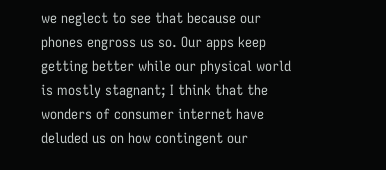we neglect to see that because our phones engross us so. Our apps keep getting better while our physical world is mostly stagnant; I think that the wonders of consumer internet have deluded us on how contingent our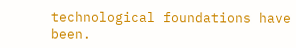technological foundations have been.